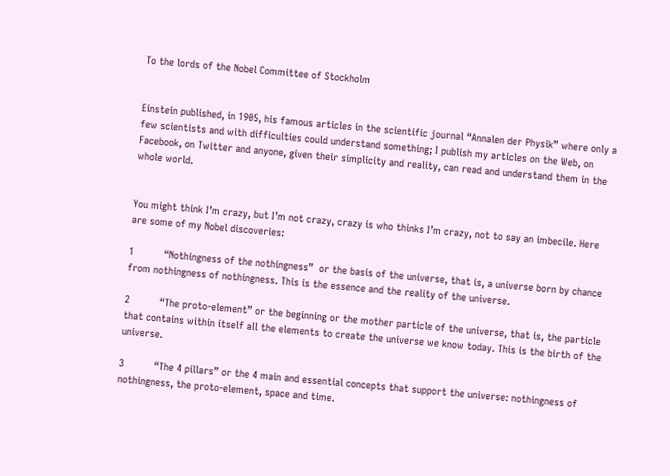To the lords of the Nobel Committee of Stockholm


Einstein published, in 1905, his famous articles in the scientific journal “Annalen der Physik” where only a few scientists and with difficulties could understand something; I publish my articles on the Web, on Facebook, on Twitter and anyone, given their simplicity and reality, can read and understand them in the whole world.


You might think I’m crazy, but I’m not crazy, crazy is who thinks I’m crazy, not to say an imbecile. Here are some of my Nobel discoveries:

1          “Nothingness of the nothingness”  or the basis of the universe, that is, a universe born by chance from nothingness of nothingness. This is the essence and the reality of the universe.

2          “The proto-element” or the beginning or the mother particle of the universe, that is, the particle that contains within itself all the elements to create the universe we know today. This is the birth of the universe.

3          “The 4 pillars” or the 4 main and essential concepts that support the universe: nothingness of nothingness, the proto-element, space and time.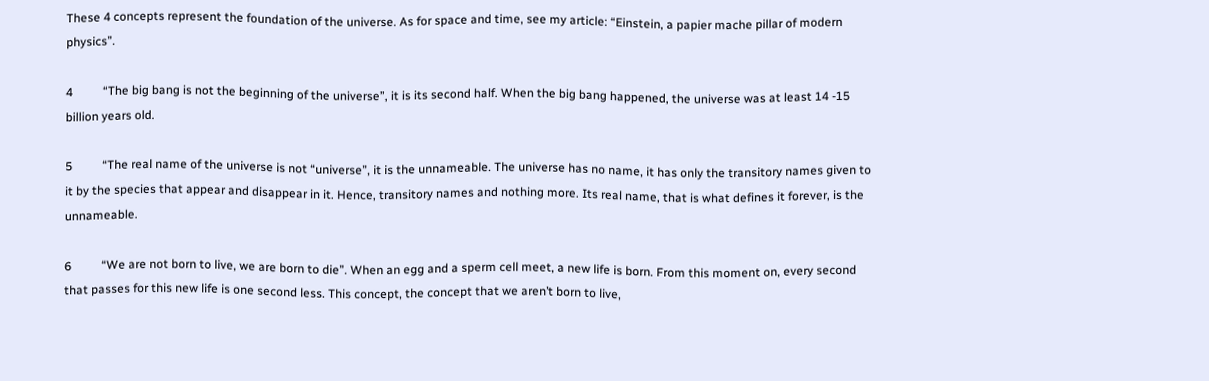These 4 concepts represent the foundation of the universe. As for space and time, see my article: “Einstein, a papier mache pillar of modern physics”.

4          “The big bang is not the beginning of the universe”, it is its second half. When the big bang happened, the universe was at least 14 -15 billion years old.

5          “The real name of the universe is not “universe”, it is the unnameable. The universe has no name, it has only the transitory names given to it by the species that appear and disappear in it. Hence, transitory names and nothing more. Its real name, that is what defines it forever, is the unnameable.

6          “We are not born to live, we are born to die”. When an egg and a sperm cell meet, a new life is born. From this moment on, every second that passes for this new life is one second less. This concept, the concept that we aren’t born to live,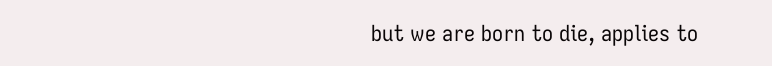but we are born to die, applies to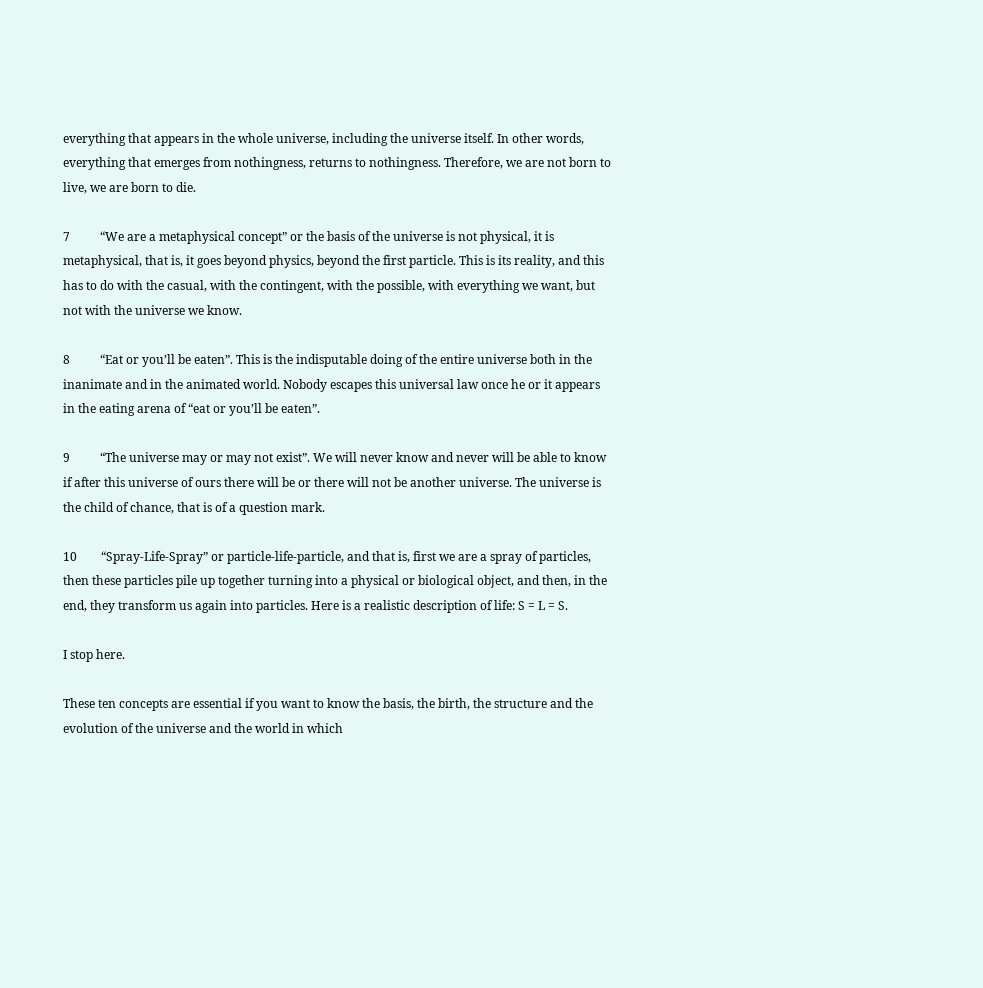everything that appears in the whole universe, including the universe itself. In other words, everything that emerges from nothingness, returns to nothingness. Therefore, we are not born to live, we are born to die.

7          “We are a metaphysical concept” or the basis of the universe is not physical, it is metaphysical, that is, it goes beyond physics, beyond the first particle. This is its reality, and this has to do with the casual, with the contingent, with the possible, with everything we want, but not with the universe we know.

8          “Eat or you’ll be eaten”. This is the indisputable doing of the entire universe both in the inanimate and in the animated world. Nobody escapes this universal law once he or it appears in the eating arena of “eat or you’ll be eaten”.

9          “The universe may or may not exist”. We will never know and never will be able to know if after this universe of ours there will be or there will not be another universe. The universe is the child of chance, that is of a question mark.

10        “Spray-Life-Spray” or particle-life-particle, and that is, first we are a spray of particles, then these particles pile up together turning into a physical or biological object, and then, in the end, they transform us again into particles. Here is a realistic description of life: S = L = S.

I stop here.

These ten concepts are essential if you want to know the basis, the birth, the structure and the evolution of the universe and the world in which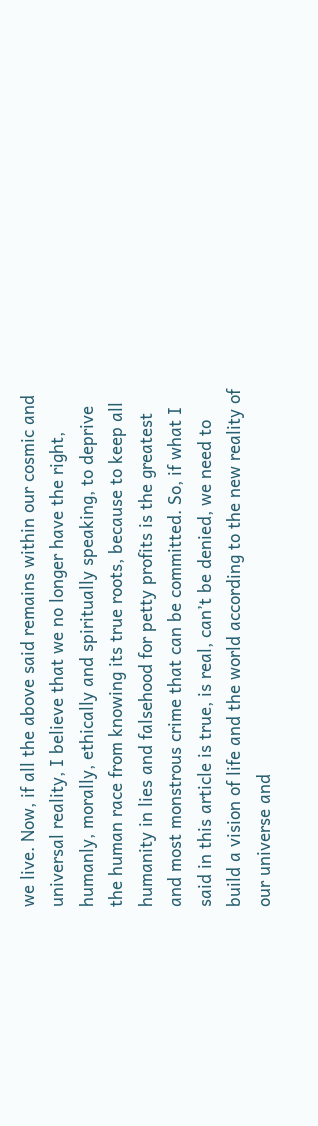we live. Now, if all the above said remains within our cosmic and universal reality, I believe that we no longer have the right, humanly, morally, ethically and spiritually speaking, to deprive the human race from knowing its true roots, because to keep all humanity in lies and falsehood for petty profits is the greatest and most monstrous crime that can be committed. So, if what I said in this article is true, is real, can’t be denied, we need to build a vision of life and the world according to the new reality of our universe and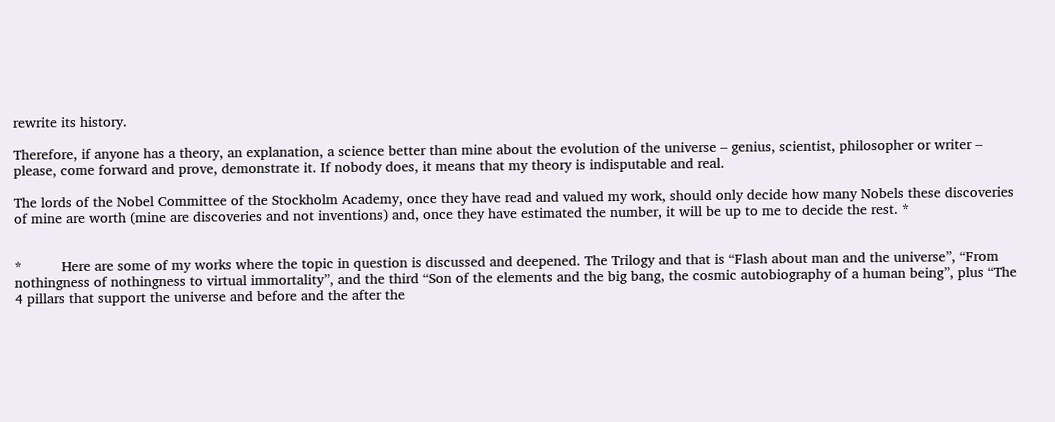rewrite its history.

Therefore, if anyone has a theory, an explanation, a science better than mine about the evolution of the universe – genius, scientist, philosopher or writer – please, come forward and prove, demonstrate it. If nobody does, it means that my theory is indisputable and real.

The lords of the Nobel Committee of the Stockholm Academy, once they have read and valued my work, should only decide how many Nobels these discoveries of mine are worth (mine are discoveries and not inventions) and, once they have estimated the number, it will be up to me to decide the rest. *


*          Here are some of my works where the topic in question is discussed and deepened. The Trilogy and that is “Flash about man and the universe”, “From nothingness of nothingness to virtual immortality”, and the third “Son of the elements and the big bang, the cosmic autobiography of a human being”, plus “The 4 pillars that support the universe and before and the after the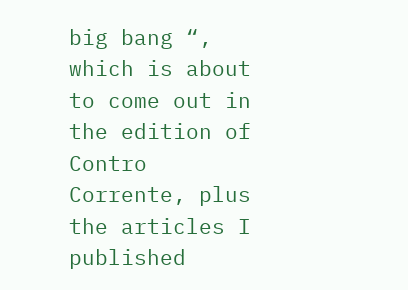big bang “, which is about to come out in the edition of Contro Corrente, plus the articles I published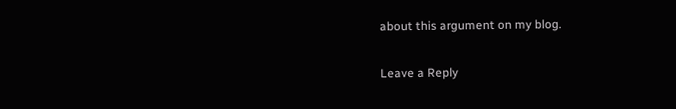about this argument on my blog.

Leave a Reply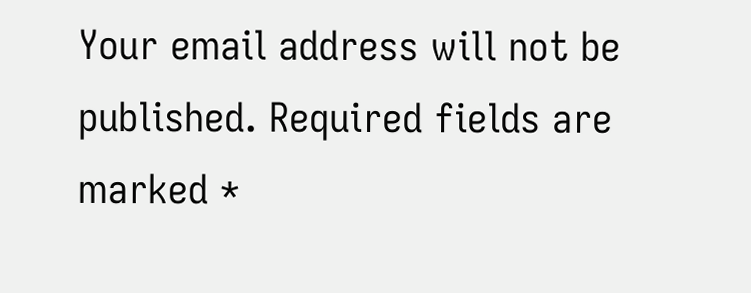Your email address will not be published. Required fields are marked *